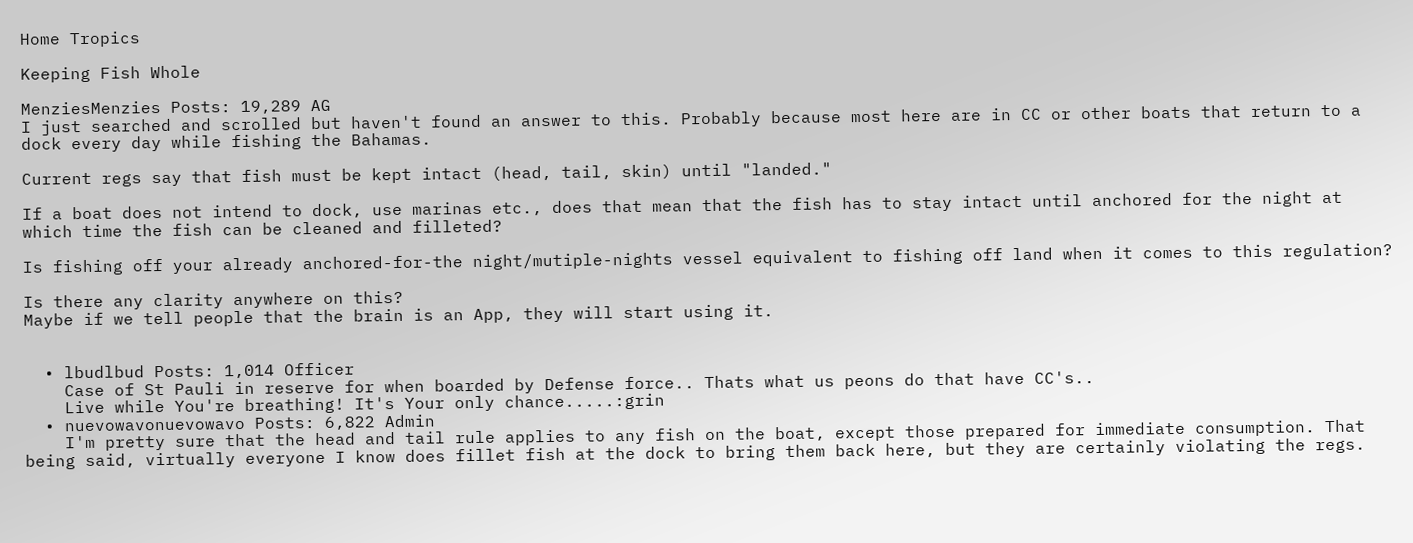Home Tropics

Keeping Fish Whole

MenziesMenzies Posts: 19,289 AG
I just searched and scrolled but haven't found an answer to this. Probably because most here are in CC or other boats that return to a dock every day while fishing the Bahamas.

Current regs say that fish must be kept intact (head, tail, skin) until "landed."

If a boat does not intend to dock, use marinas etc., does that mean that the fish has to stay intact until anchored for the night at which time the fish can be cleaned and filleted?

Is fishing off your already anchored-for-the night/mutiple-nights vessel equivalent to fishing off land when it comes to this regulation?

Is there any clarity anywhere on this?
Maybe if we tell people that the brain is an App, they will start using it.


  • lbudlbud Posts: 1,014 Officer
    Case of St Pauli in reserve for when boarded by Defense force.. Thats what us peons do that have CC's..
    Live while You're breathing! It's Your only chance.....:grin
  • nuevowavonuevowavo Posts: 6,822 Admin
    I'm pretty sure that the head and tail rule applies to any fish on the boat, except those prepared for immediate consumption. That being said, virtually everyone I know does fillet fish at the dock to bring them back here, but they are certainly violating the regs.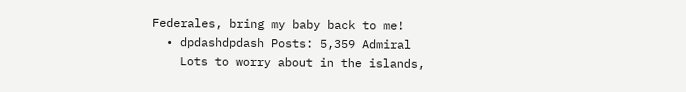Federales, bring my baby back to me!
  • dpdashdpdash Posts: 5,359 Admiral
    Lots to worry about in the islands,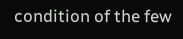condition of the few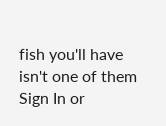fish you'll have isn't one of them
Sign In or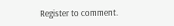Register to comment.